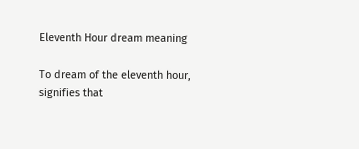Eleventh Hour dream meaning

To dream of the eleventh hour, signifies that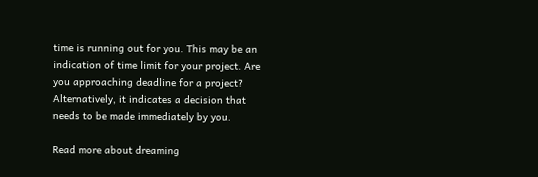time is running out for you. This may be an indication of time limit for your project. Are you approaching deadline for a project? Alternatively, it indicates a decision that needs to be made immediately by you.

Read more about dreaming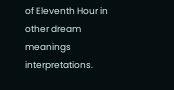of Eleventh Hour in other dream meanings interpretations.